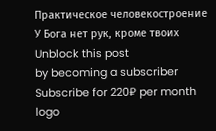Практическое человекостроение
У Бога нет рук, кроме твоих
Unblock this post
by becoming a subscriber
Subscribe for 220₽ per month
logo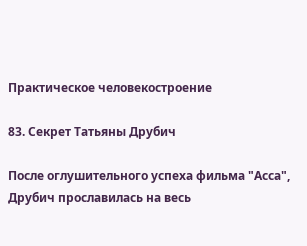Практическое человекостроение

83. Секрет Татьяны Друбич

После оглушительного успеха фильма "Асса", Друбич прославилась на весь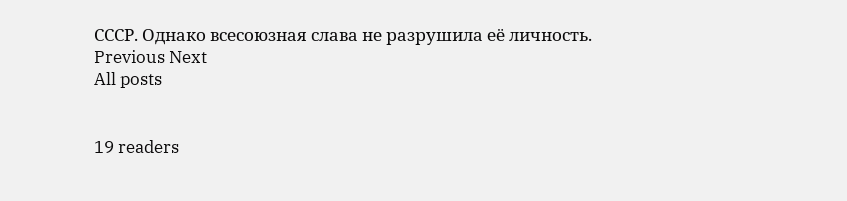СССР. Однако всесоюзная слава не разрушила её личность.
Previous Next
All posts


19 readers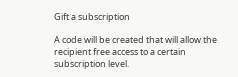Gift a subscription

A code will be created that will allow the recipient free access to a certain subscription level.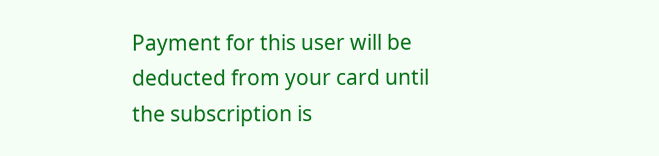Payment for this user will be deducted from your card until the subscription is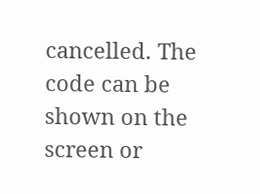cancelled. The code can be shown on the screen or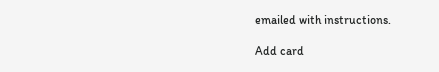emailed with instructions.

Add card